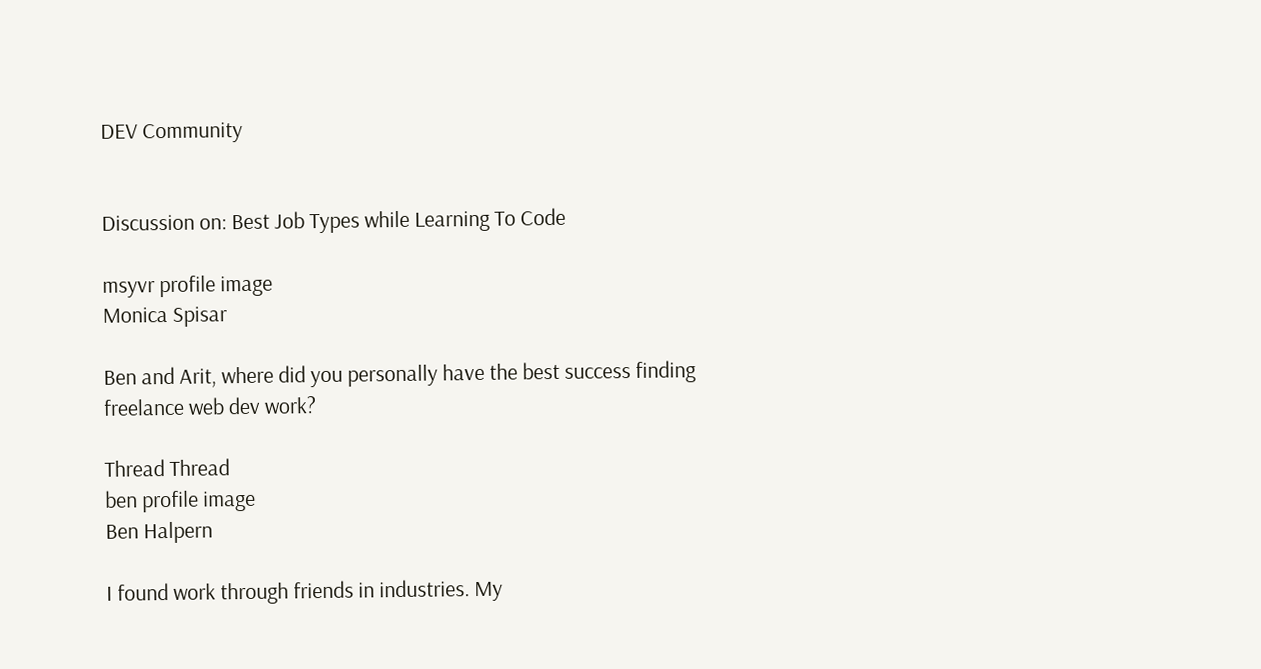DEV Community


Discussion on: Best Job Types while Learning To Code

msyvr profile image
Monica Spisar

Ben and Arit, where did you personally have the best success finding freelance web dev work?

Thread Thread
ben profile image
Ben Halpern

I found work through friends in industries. My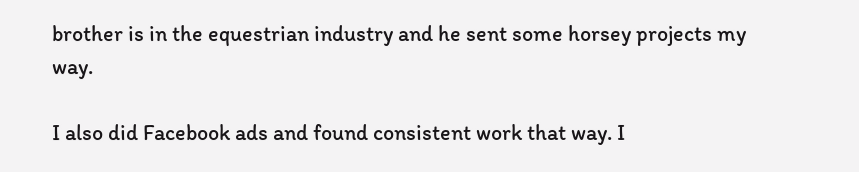brother is in the equestrian industry and he sent some horsey projects my way.

I also did Facebook ads and found consistent work that way. I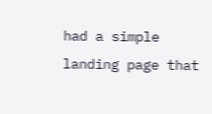had a simple landing page that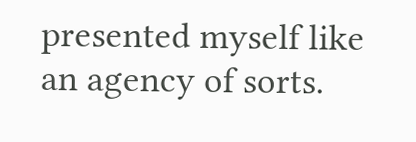presented myself like an agency of sorts.